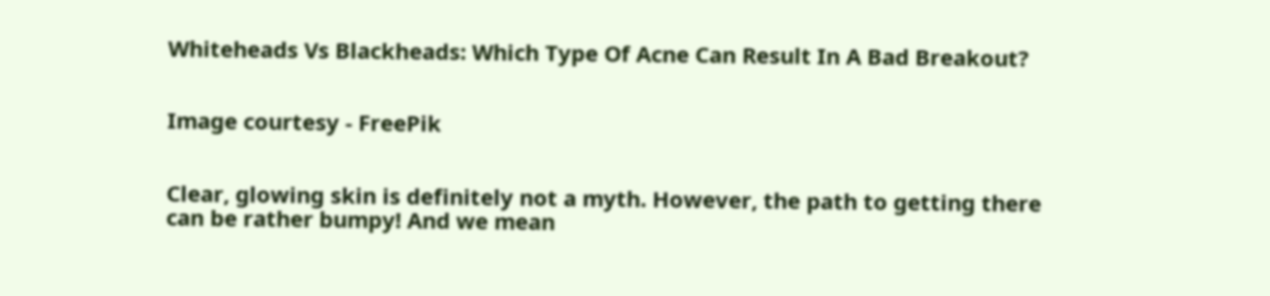Whiteheads Vs Blackheads: Which Type Of Acne Can Result In A Bad Breakout?


Image courtesy - FreePik


Clear, glowing skin is definitely not a myth. However, the path to getting there can be rather bumpy! And we mean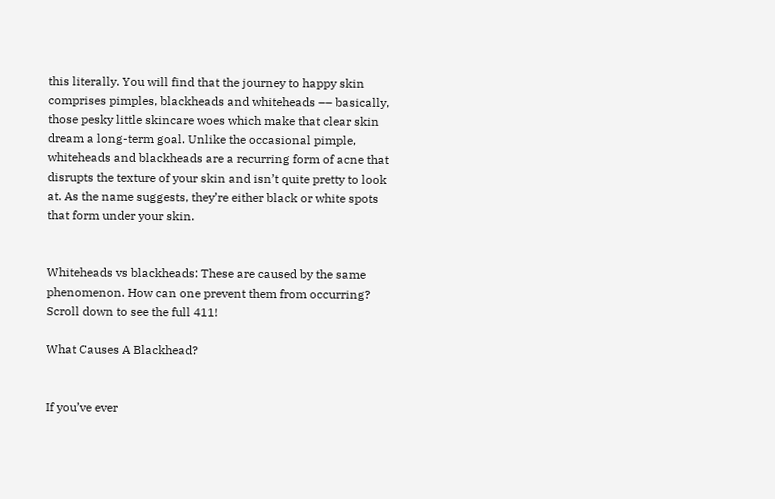this literally. You will find that the journey to happy skin comprises pimples, blackheads and whiteheads –– basically, those pesky little skincare woes which make that clear skin dream a long-term goal. Unlike the occasional pimple, whiteheads and blackheads are a recurring form of acne that disrupts the texture of your skin and isn’t quite pretty to look at. As the name suggests, they’re either black or white spots that form under your skin.


Whiteheads vs blackheads: These are caused by the same phenomenon. How can one prevent them from occurring? Scroll down to see the full 411!

What Causes A Blackhead?


If you’ve ever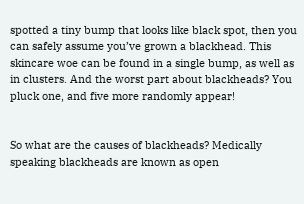spotted a tiny bump that looks like black spot, then you can safely assume you’ve grown a blackhead. This skincare woe can be found in a single bump, as well as in clusters. And the worst part about blackheads? You pluck one, and five more randomly appear!


So what are the causes of blackheads? Medically speaking blackheads are known as open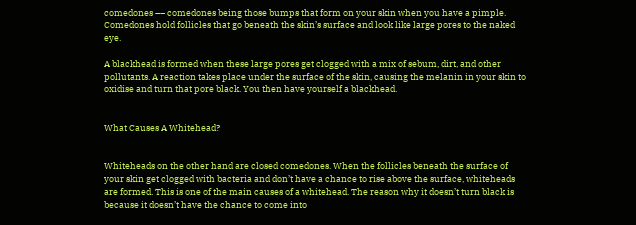comedones –– comedones being those bumps that form on your skin when you have a pimple. Comedones hold follicles that go beneath the skin’s surface and look like large pores to the naked eye.

A blackhead is formed when these large pores get clogged with a mix of sebum, dirt, and other pollutants. A reaction takes place under the surface of the skin, causing the melanin in your skin to oxidise and turn that pore black. You then have yourself a blackhead.


What Causes A Whitehead?


Whiteheads on the other hand are closed comedones. When the follicles beneath the surface of your skin get clogged with bacteria and don’t have a chance to rise above the surface, whiteheads are formed. This is one of the main causes of a whitehead. The reason why it doesn’t turn black is because it doesn’t have the chance to come into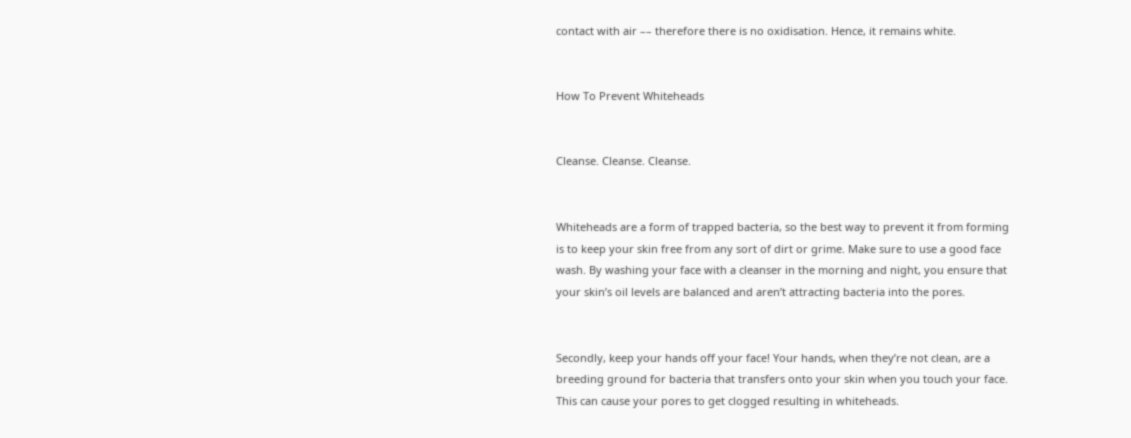contact with air –– therefore there is no oxidisation. Hence, it remains white.


How To Prevent Whiteheads


Cleanse. Cleanse. Cleanse.


Whiteheads are a form of trapped bacteria, so the best way to prevent it from forming is to keep your skin free from any sort of dirt or grime. Make sure to use a good face wash. By washing your face with a cleanser in the morning and night, you ensure that your skin’s oil levels are balanced and aren’t attracting bacteria into the pores.


Secondly, keep your hands off your face! Your hands, when they’re not clean, are a breeding ground for bacteria that transfers onto your skin when you touch your face. This can cause your pores to get clogged resulting in whiteheads.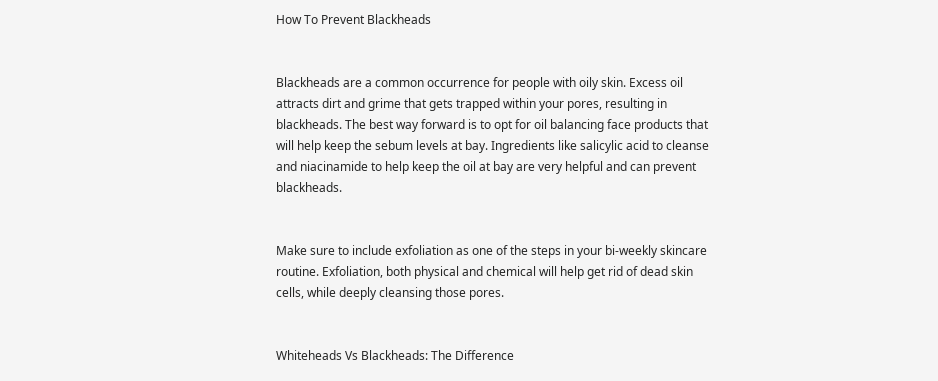How To Prevent Blackheads


Blackheads are a common occurrence for people with oily skin. Excess oil attracts dirt and grime that gets trapped within your pores, resulting in blackheads. The best way forward is to opt for oil balancing face products that will help keep the sebum levels at bay. Ingredients like salicylic acid to cleanse and niacinamide to help keep the oil at bay are very helpful and can prevent blackheads.


Make sure to include exfoliation as one of the steps in your bi-weekly skincare routine. Exfoliation, both physical and chemical will help get rid of dead skin cells, while deeply cleansing those pores.


Whiteheads Vs Blackheads: The Difference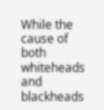While the cause of both whiteheads and blackheads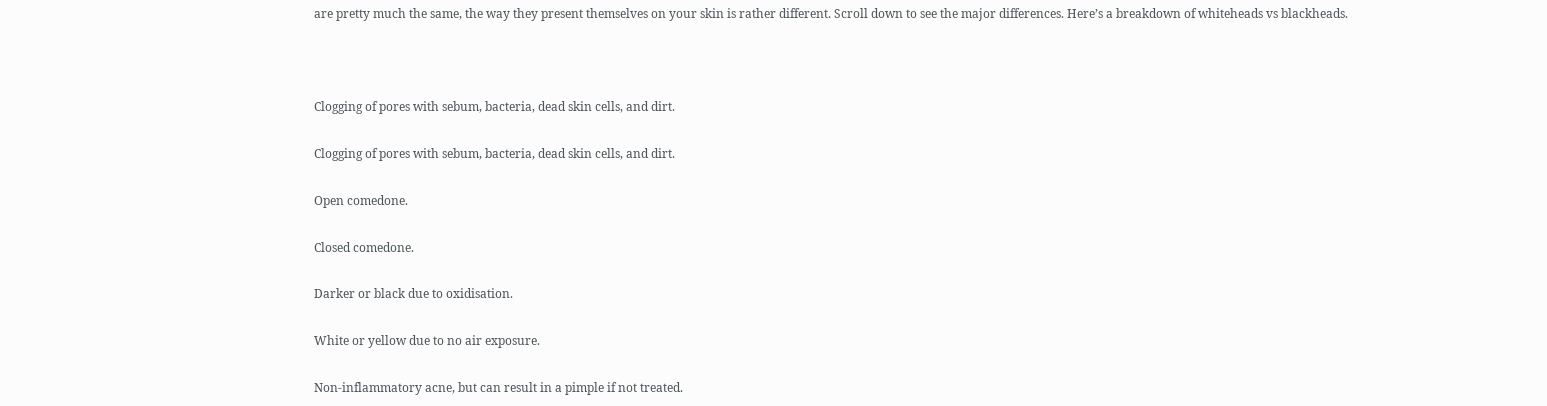are pretty much the same, the way they present themselves on your skin is rather different. Scroll down to see the major differences. Here’s a breakdown of whiteheads vs blackheads.



Clogging of pores with sebum, bacteria, dead skin cells, and dirt.

Clogging of pores with sebum, bacteria, dead skin cells, and dirt.

Open comedone.

Closed comedone.

Darker or black due to oxidisation.

White or yellow due to no air exposure.

Non-inflammatory acne, but can result in a pimple if not treated.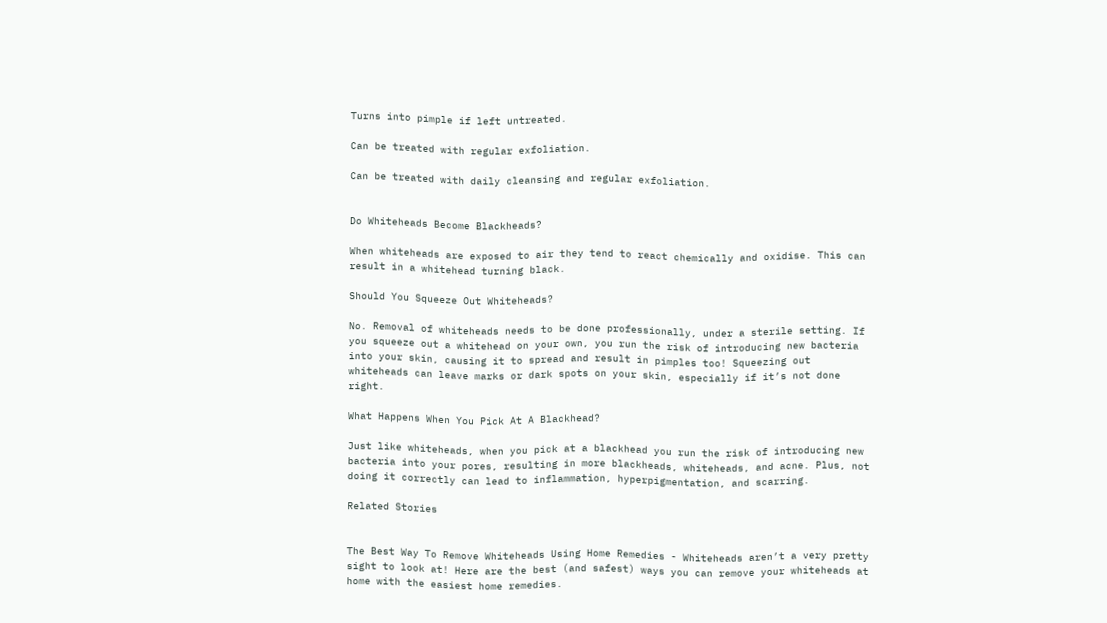Turns into pimple if left untreated.

Can be treated with regular exfoliation.

Can be treated with daily cleansing and regular exfoliation.


Do Whiteheads Become Blackheads?

When whiteheads are exposed to air they tend to react chemically and oxidise. This can result in a whitehead turning black.

Should You Squeeze Out Whiteheads?

No. Removal of whiteheads needs to be done professionally, under a sterile setting. If you squeeze out a whitehead on your own, you run the risk of introducing new bacteria into your skin, causing it to spread and result in pimples too! Squeezing out whiteheads can leave marks or dark spots on your skin, especially if it’s not done right.

What Happens When You Pick At A Blackhead?

Just like whiteheads, when you pick at a blackhead you run the risk of introducing new bacteria into your pores, resulting in more blackheads, whiteheads, and acne. Plus, not doing it correctly can lead to inflammation, hyperpigmentation, and scarring.

Related Stories


The Best Way To Remove Whiteheads Using Home Remedies - Whiteheads aren’t a very pretty sight to look at! Here are the best (and safest) ways you can remove your whiteheads at home with the easiest home remedies.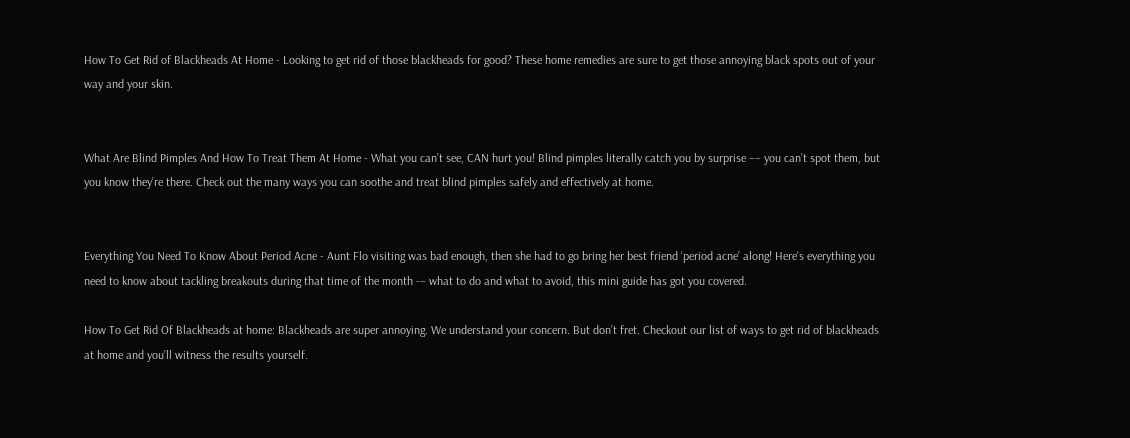How To Get Rid of Blackheads At Home - Looking to get rid of those blackheads for good? These home remedies are sure to get those annoying black spots out of your way and your skin.


What Are Blind Pimples And How To Treat Them At Home - What you can’t see, CAN hurt you! Blind pimples literally catch you by surprise –– you can’t spot them, but you know they’re there. Check out the many ways you can soothe and treat blind pimples safely and effectively at home.


Everything You Need To Know About Period Acne - Aunt Flo visiting was bad enough, then she had to go bring her best friend ‘period acne’ along! Here’s everything you need to know about tackling breakouts during that time of the month -– what to do and what to avoid, this mini guide has got you covered.

How To Get Rid Of Blackheads at home: Blackheads are super annoying. We understand your concern. But don’t fret. Checkout our list of ways to get rid of blackheads at home and you’ll witness the results yourself.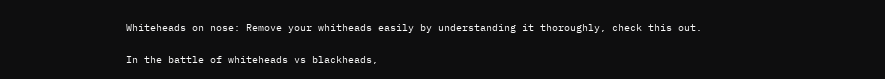Whiteheads on nose: Remove your whitheads easily by understanding it thoroughly, check this out.

In the battle of whiteheads vs blackheads,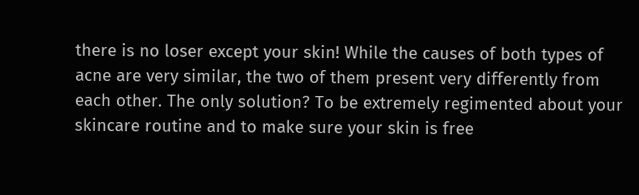there is no loser except your skin! While the causes of both types of acne are very similar, the two of them present very differently from each other. The only solution? To be extremely regimented about your skincare routine and to make sure your skin is free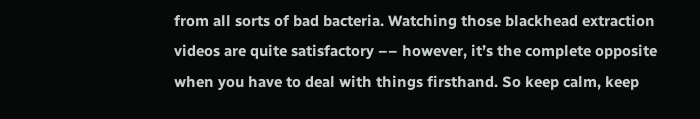from all sorts of bad bacteria. Watching those blackhead extraction videos are quite satisfactory –– however, it’s the complete opposite when you have to deal with things firsthand. So keep calm, keep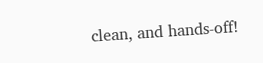clean, and hands-off!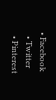• Facebook
  • Twitter
  • Pinterest